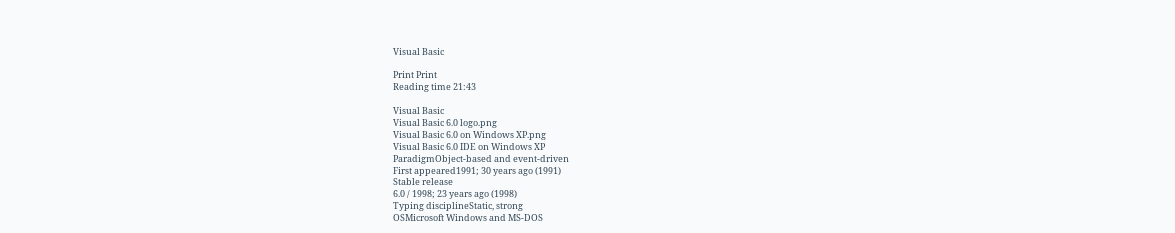Visual Basic

Print Print
Reading time 21:43

Visual Basic
Visual Basic 6.0 logo.png
Visual Basic 6.0 on Windows XP.png
Visual Basic 6.0 IDE on Windows XP
ParadigmObject-based and event-driven
First appeared1991; 30 years ago (1991)
Stable release
6.0 / 1998; 23 years ago (1998)
Typing disciplineStatic, strong
OSMicrosoft Windows and MS-DOS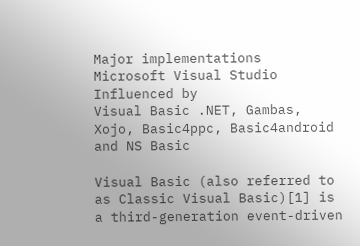Major implementations
Microsoft Visual Studio
Influenced by
Visual Basic .NET, Gambas, Xojo, Basic4ppc, Basic4android and NS Basic

Visual Basic (also referred to as Classic Visual Basic)[1] is a third-generation event-driven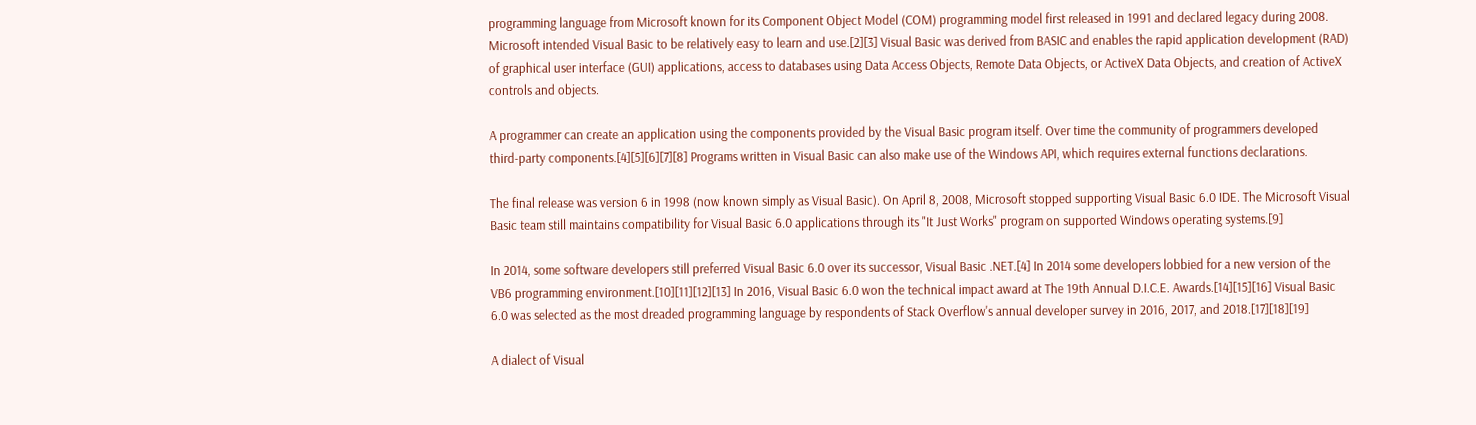programming language from Microsoft known for its Component Object Model (COM) programming model first released in 1991 and declared legacy during 2008. Microsoft intended Visual Basic to be relatively easy to learn and use.[2][3] Visual Basic was derived from BASIC and enables the rapid application development (RAD) of graphical user interface (GUI) applications, access to databases using Data Access Objects, Remote Data Objects, or ActiveX Data Objects, and creation of ActiveX controls and objects.

A programmer can create an application using the components provided by the Visual Basic program itself. Over time the community of programmers developed third-party components.[4][5][6][7][8] Programs written in Visual Basic can also make use of the Windows API, which requires external functions declarations.

The final release was version 6 in 1998 (now known simply as Visual Basic). On April 8, 2008, Microsoft stopped supporting Visual Basic 6.0 IDE. The Microsoft Visual Basic team still maintains compatibility for Visual Basic 6.0 applications through its "It Just Works" program on supported Windows operating systems.[9]

In 2014, some software developers still preferred Visual Basic 6.0 over its successor, Visual Basic .NET.[4] In 2014 some developers lobbied for a new version of the VB6 programming environment.[10][11][12][13] In 2016, Visual Basic 6.0 won the technical impact award at The 19th Annual D.I.C.E. Awards.[14][15][16] Visual Basic 6.0 was selected as the most dreaded programming language by respondents of Stack Overflow's annual developer survey in 2016, 2017, and 2018.[17][18][19]

A dialect of Visual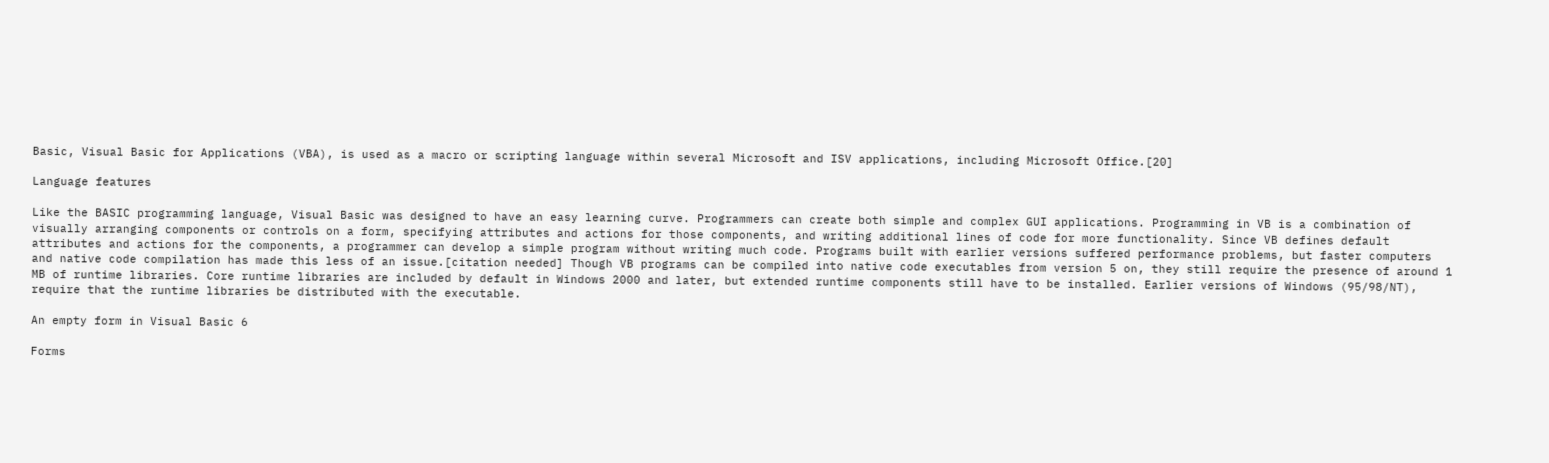Basic, Visual Basic for Applications (VBA), is used as a macro or scripting language within several Microsoft and ISV applications, including Microsoft Office.[20]

Language features

Like the BASIC programming language, Visual Basic was designed to have an easy learning curve. Programmers can create both simple and complex GUI applications. Programming in VB is a combination of visually arranging components or controls on a form, specifying attributes and actions for those components, and writing additional lines of code for more functionality. Since VB defines default attributes and actions for the components, a programmer can develop a simple program without writing much code. Programs built with earlier versions suffered performance problems, but faster computers and native code compilation has made this less of an issue.[citation needed] Though VB programs can be compiled into native code executables from version 5 on, they still require the presence of around 1 MB of runtime libraries. Core runtime libraries are included by default in Windows 2000 and later, but extended runtime components still have to be installed. Earlier versions of Windows (95/98/NT), require that the runtime libraries be distributed with the executable.

An empty form in Visual Basic 6

Forms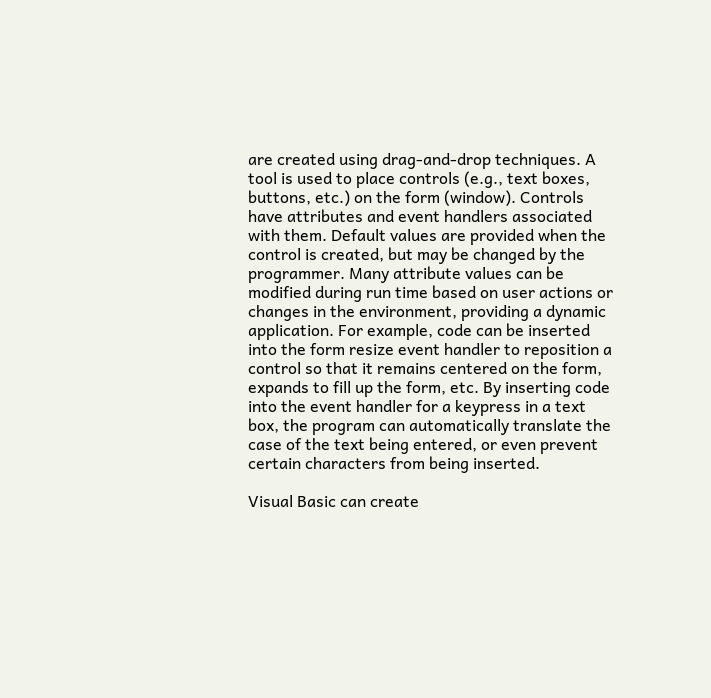are created using drag-and-drop techniques. A tool is used to place controls (e.g., text boxes, buttons, etc.) on the form (window). Controls have attributes and event handlers associated with them. Default values are provided when the control is created, but may be changed by the programmer. Many attribute values can be modified during run time based on user actions or changes in the environment, providing a dynamic application. For example, code can be inserted into the form resize event handler to reposition a control so that it remains centered on the form, expands to fill up the form, etc. By inserting code into the event handler for a keypress in a text box, the program can automatically translate the case of the text being entered, or even prevent certain characters from being inserted.

Visual Basic can create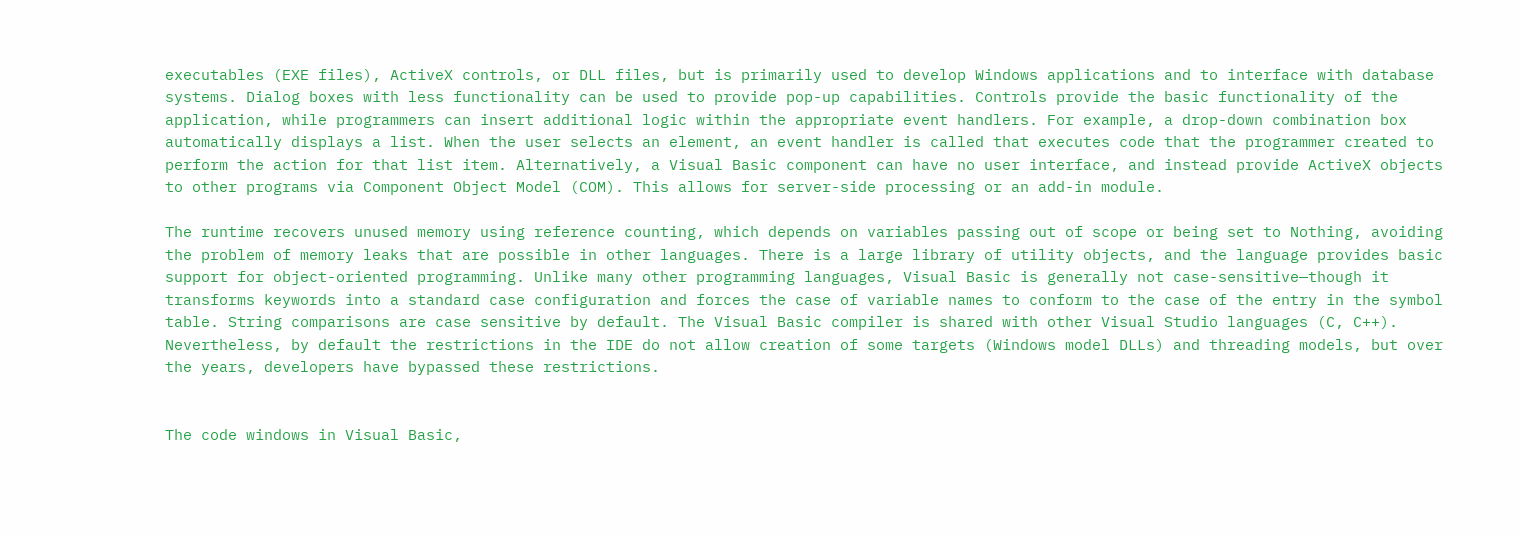executables (EXE files), ActiveX controls, or DLL files, but is primarily used to develop Windows applications and to interface with database systems. Dialog boxes with less functionality can be used to provide pop-up capabilities. Controls provide the basic functionality of the application, while programmers can insert additional logic within the appropriate event handlers. For example, a drop-down combination box automatically displays a list. When the user selects an element, an event handler is called that executes code that the programmer created to perform the action for that list item. Alternatively, a Visual Basic component can have no user interface, and instead provide ActiveX objects to other programs via Component Object Model (COM). This allows for server-side processing or an add-in module.

The runtime recovers unused memory using reference counting, which depends on variables passing out of scope or being set to Nothing, avoiding the problem of memory leaks that are possible in other languages. There is a large library of utility objects, and the language provides basic support for object-oriented programming. Unlike many other programming languages, Visual Basic is generally not case-sensitive—though it transforms keywords into a standard case configuration and forces the case of variable names to conform to the case of the entry in the symbol table. String comparisons are case sensitive by default. The Visual Basic compiler is shared with other Visual Studio languages (C, C++). Nevertheless, by default the restrictions in the IDE do not allow creation of some targets (Windows model DLLs) and threading models, but over the years, developers have bypassed these restrictions.


The code windows in Visual Basic,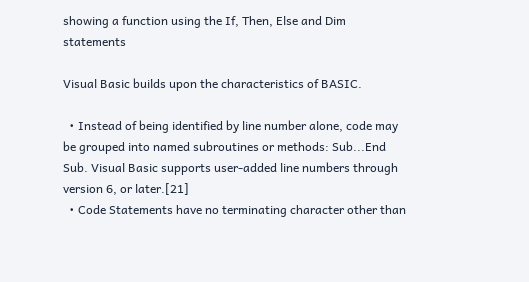showing a function using the If, Then, Else and Dim statements

Visual Basic builds upon the characteristics of BASIC.

  • Instead of being identified by line number alone, code may be grouped into named subroutines or methods: Sub...End Sub. Visual Basic supports user-added line numbers through version 6, or later.[21]
  • Code Statements have no terminating character other than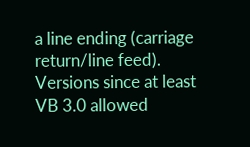a line ending (carriage return/line feed). Versions since at least VB 3.0 allowed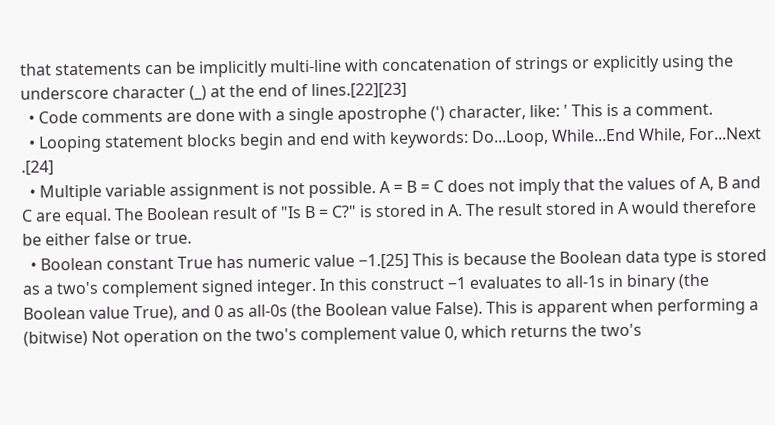that statements can be implicitly multi-line with concatenation of strings or explicitly using the underscore character (_) at the end of lines.[22][23]
  • Code comments are done with a single apostrophe (') character, like: ' This is a comment.
  • Looping statement blocks begin and end with keywords: Do...Loop, While...End While, For...Next .[24]
  • Multiple variable assignment is not possible. A = B = C does not imply that the values of A, B and C are equal. The Boolean result of "Is B = C?" is stored in A. The result stored in A would therefore be either false or true.
  • Boolean constant True has numeric value −1.[25] This is because the Boolean data type is stored as a two's complement signed integer. In this construct −1 evaluates to all-1s in binary (the Boolean value True), and 0 as all-0s (the Boolean value False). This is apparent when performing a (bitwise) Not operation on the two's complement value 0, which returns the two's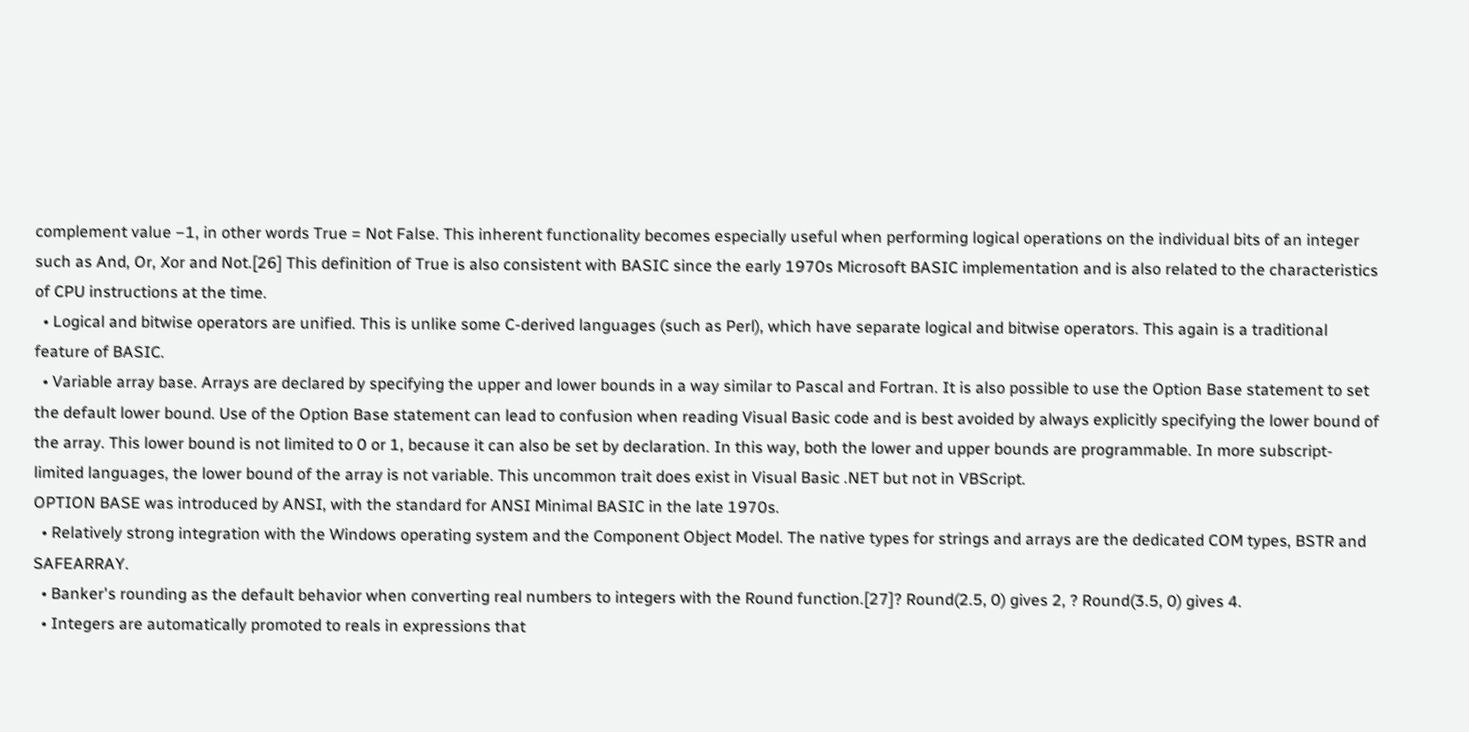complement value −1, in other words True = Not False. This inherent functionality becomes especially useful when performing logical operations on the individual bits of an integer such as And, Or, Xor and Not.[26] This definition of True is also consistent with BASIC since the early 1970s Microsoft BASIC implementation and is also related to the characteristics of CPU instructions at the time.
  • Logical and bitwise operators are unified. This is unlike some C-derived languages (such as Perl), which have separate logical and bitwise operators. This again is a traditional feature of BASIC.
  • Variable array base. Arrays are declared by specifying the upper and lower bounds in a way similar to Pascal and Fortran. It is also possible to use the Option Base statement to set the default lower bound. Use of the Option Base statement can lead to confusion when reading Visual Basic code and is best avoided by always explicitly specifying the lower bound of the array. This lower bound is not limited to 0 or 1, because it can also be set by declaration. In this way, both the lower and upper bounds are programmable. In more subscript-limited languages, the lower bound of the array is not variable. This uncommon trait does exist in Visual Basic .NET but not in VBScript.
OPTION BASE was introduced by ANSI, with the standard for ANSI Minimal BASIC in the late 1970s.
  • Relatively strong integration with the Windows operating system and the Component Object Model. The native types for strings and arrays are the dedicated COM types, BSTR and SAFEARRAY.
  • Banker's rounding as the default behavior when converting real numbers to integers with the Round function.[27]? Round(2.5, 0) gives 2, ? Round(3.5, 0) gives 4.
  • Integers are automatically promoted to reals in expressions that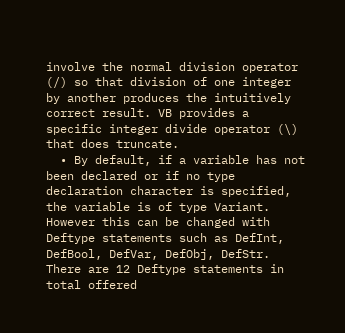involve the normal division operator (/) so that division of one integer by another produces the intuitively correct result. VB provides a specific integer divide operator (\) that does truncate.
  • By default, if a variable has not been declared or if no type declaration character is specified, the variable is of type Variant. However this can be changed with Deftype statements such as DefInt, DefBool, DefVar, DefObj, DefStr. There are 12 Deftype statements in total offered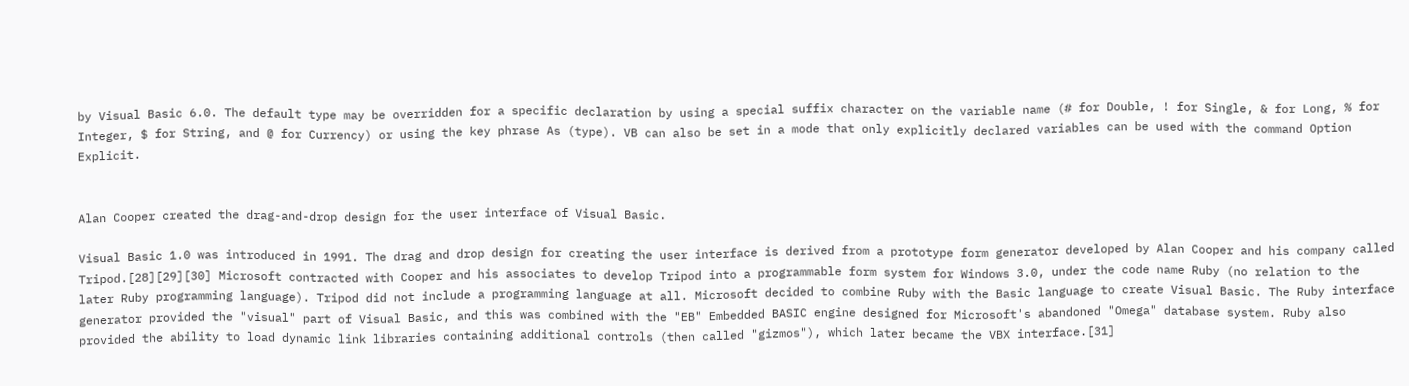by Visual Basic 6.0. The default type may be overridden for a specific declaration by using a special suffix character on the variable name (# for Double, ! for Single, & for Long, % for Integer, $ for String, and @ for Currency) or using the key phrase As (type). VB can also be set in a mode that only explicitly declared variables can be used with the command Option Explicit.


Alan Cooper created the drag-and-drop design for the user interface of Visual Basic.

Visual Basic 1.0 was introduced in 1991. The drag and drop design for creating the user interface is derived from a prototype form generator developed by Alan Cooper and his company called Tripod.[28][29][30] Microsoft contracted with Cooper and his associates to develop Tripod into a programmable form system for Windows 3.0, under the code name Ruby (no relation to the later Ruby programming language). Tripod did not include a programming language at all. Microsoft decided to combine Ruby with the Basic language to create Visual Basic. The Ruby interface generator provided the "visual" part of Visual Basic, and this was combined with the "EB" Embedded BASIC engine designed for Microsoft's abandoned "Omega" database system. Ruby also provided the ability to load dynamic link libraries containing additional controls (then called "gizmos"), which later became the VBX interface.[31]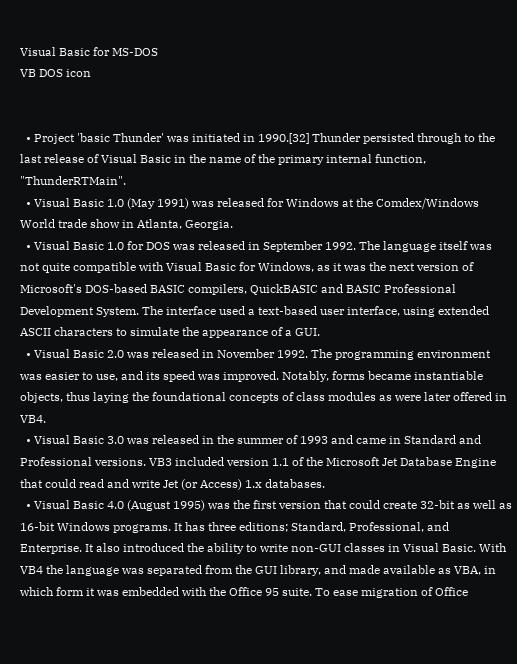Visual Basic for MS-DOS
VB DOS icon


  • Project 'basic Thunder' was initiated in 1990.[32] Thunder persisted through to the last release of Visual Basic in the name of the primary internal function, "ThunderRTMain".
  • Visual Basic 1.0 (May 1991) was released for Windows at the Comdex/Windows World trade show in Atlanta, Georgia.
  • Visual Basic 1.0 for DOS was released in September 1992. The language itself was not quite compatible with Visual Basic for Windows, as it was the next version of Microsoft's DOS-based BASIC compilers, QuickBASIC and BASIC Professional Development System. The interface used a text-based user interface, using extended ASCII characters to simulate the appearance of a GUI.
  • Visual Basic 2.0 was released in November 1992. The programming environment was easier to use, and its speed was improved. Notably, forms became instantiable objects, thus laying the foundational concepts of class modules as were later offered in VB4.
  • Visual Basic 3.0 was released in the summer of 1993 and came in Standard and Professional versions. VB3 included version 1.1 of the Microsoft Jet Database Engine that could read and write Jet (or Access) 1.x databases.
  • Visual Basic 4.0 (August 1995) was the first version that could create 32-bit as well as 16-bit Windows programs. It has three editions; Standard, Professional, and Enterprise. It also introduced the ability to write non-GUI classes in Visual Basic. With VB4 the language was separated from the GUI library, and made available as VBA, in which form it was embedded with the Office 95 suite. To ease migration of Office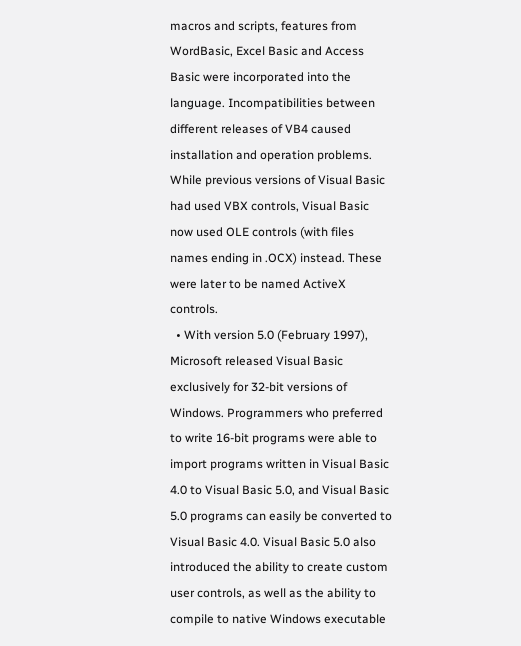macros and scripts, features from WordBasic, Excel Basic and Access Basic were incorporated into the language. Incompatibilities between different releases of VB4 caused installation and operation problems. While previous versions of Visual Basic had used VBX controls, Visual Basic now used OLE controls (with files names ending in .OCX) instead. These were later to be named ActiveX controls.
  • With version 5.0 (February 1997), Microsoft released Visual Basic exclusively for 32-bit versions of Windows. Programmers who preferred to write 16-bit programs were able to import programs written in Visual Basic 4.0 to Visual Basic 5.0, and Visual Basic 5.0 programs can easily be converted to Visual Basic 4.0. Visual Basic 5.0 also introduced the ability to create custom user controls, as well as the ability to compile to native Windows executable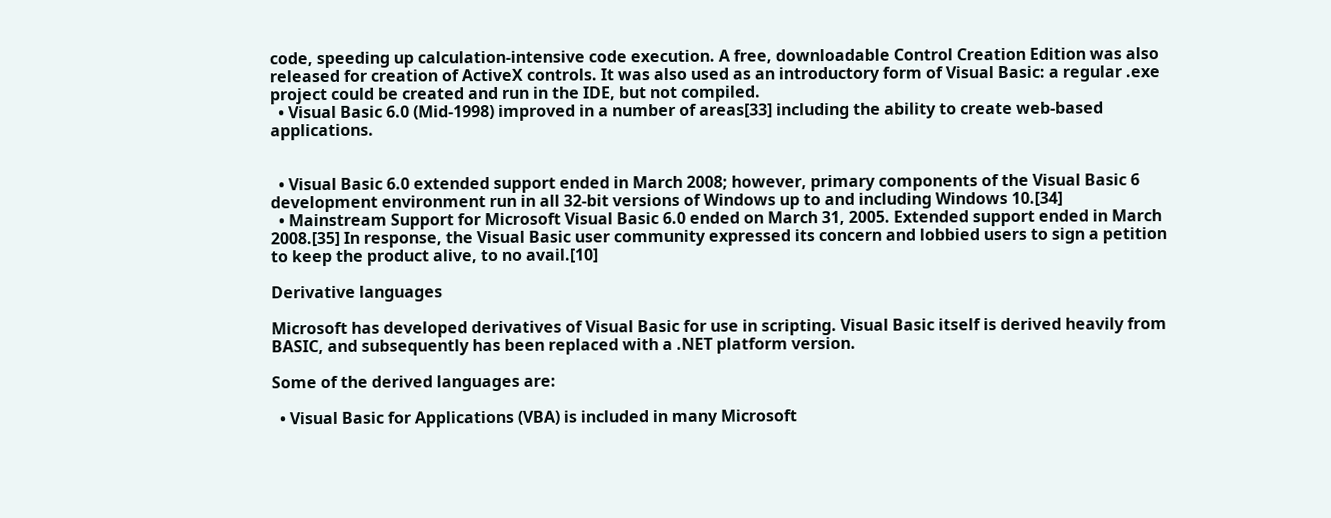code, speeding up calculation-intensive code execution. A free, downloadable Control Creation Edition was also released for creation of ActiveX controls. It was also used as an introductory form of Visual Basic: a regular .exe project could be created and run in the IDE, but not compiled.
  • Visual Basic 6.0 (Mid-1998) improved in a number of areas[33] including the ability to create web-based applications.


  • Visual Basic 6.0 extended support ended in March 2008; however, primary components of the Visual Basic 6 development environment run in all 32-bit versions of Windows up to and including Windows 10.[34]
  • Mainstream Support for Microsoft Visual Basic 6.0 ended on March 31, 2005. Extended support ended in March 2008.[35] In response, the Visual Basic user community expressed its concern and lobbied users to sign a petition to keep the product alive, to no avail.[10]

Derivative languages

Microsoft has developed derivatives of Visual Basic for use in scripting. Visual Basic itself is derived heavily from BASIC, and subsequently has been replaced with a .NET platform version.

Some of the derived languages are:

  • Visual Basic for Applications (VBA) is included in many Microsoft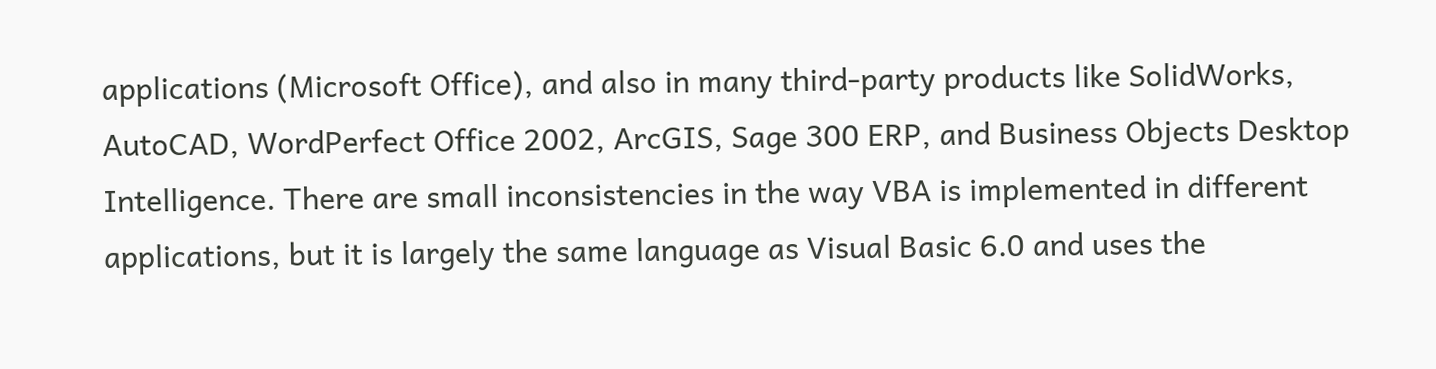applications (Microsoft Office), and also in many third-party products like SolidWorks, AutoCAD, WordPerfect Office 2002, ArcGIS, Sage 300 ERP, and Business Objects Desktop Intelligence. There are small inconsistencies in the way VBA is implemented in different applications, but it is largely the same language as Visual Basic 6.0 and uses the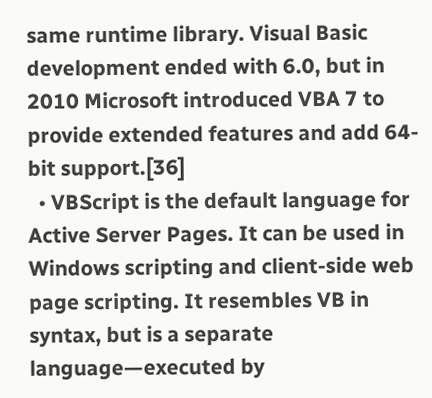same runtime library. Visual Basic development ended with 6.0, but in 2010 Microsoft introduced VBA 7 to provide extended features and add 64-bit support.[36]
  • VBScript is the default language for Active Server Pages. It can be used in Windows scripting and client-side web page scripting. It resembles VB in syntax, but is a separate language—executed by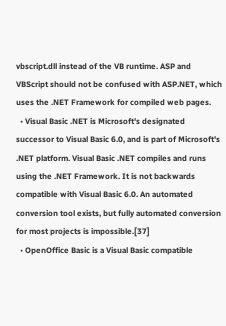vbscript.dll instead of the VB runtime. ASP and VBScript should not be confused with ASP.NET, which uses the .NET Framework for compiled web pages.
  • Visual Basic .NET is Microsoft's designated successor to Visual Basic 6.0, and is part of Microsoft's .NET platform. Visual Basic .NET compiles and runs using the .NET Framework. It is not backwards compatible with Visual Basic 6.0. An automated conversion tool exists, but fully automated conversion for most projects is impossible.[37]
  • OpenOffice Basic is a Visual Basic compatible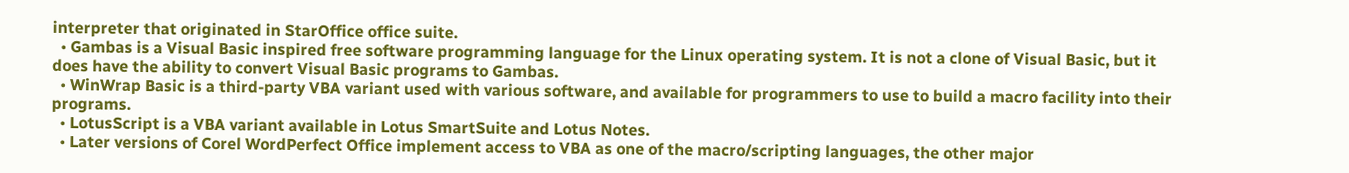interpreter that originated in StarOffice office suite.
  • Gambas is a Visual Basic inspired free software programming language for the Linux operating system. It is not a clone of Visual Basic, but it does have the ability to convert Visual Basic programs to Gambas.
  • WinWrap Basic is a third-party VBA variant used with various software, and available for programmers to use to build a macro facility into their programs.
  • LotusScript is a VBA variant available in Lotus SmartSuite and Lotus Notes.
  • Later versions of Corel WordPerfect Office implement access to VBA as one of the macro/scripting languages, the other major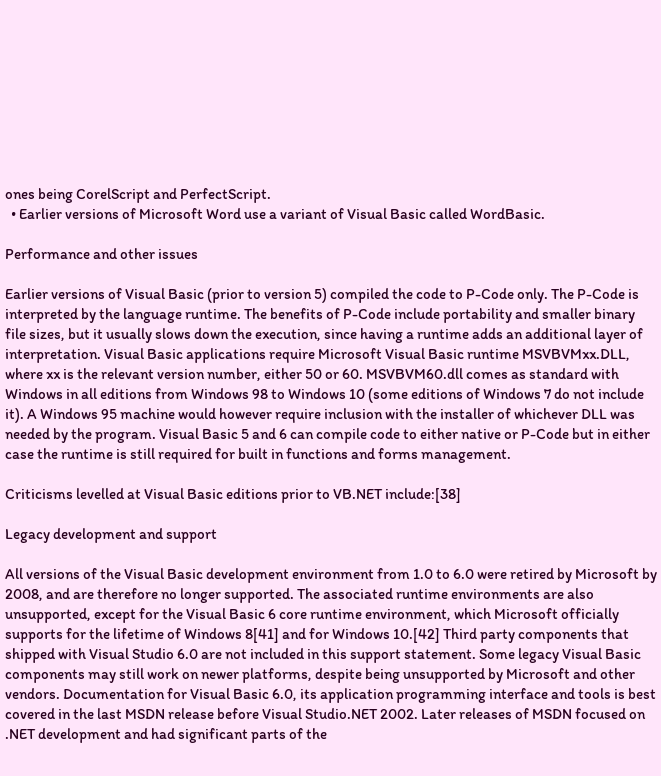ones being CorelScript and PerfectScript.
  • Earlier versions of Microsoft Word use a variant of Visual Basic called WordBasic.

Performance and other issues

Earlier versions of Visual Basic (prior to version 5) compiled the code to P-Code only. The P-Code is interpreted by the language runtime. The benefits of P-Code include portability and smaller binary file sizes, but it usually slows down the execution, since having a runtime adds an additional layer of interpretation. Visual Basic applications require Microsoft Visual Basic runtime MSVBVMxx.DLL, where xx is the relevant version number, either 50 or 60. MSVBVM60.dll comes as standard with Windows in all editions from Windows 98 to Windows 10 (some editions of Windows 7 do not include it). A Windows 95 machine would however require inclusion with the installer of whichever DLL was needed by the program. Visual Basic 5 and 6 can compile code to either native or P-Code but in either case the runtime is still required for built in functions and forms management.

Criticisms levelled at Visual Basic editions prior to VB.NET include:[38]

Legacy development and support

All versions of the Visual Basic development environment from 1.0 to 6.0 were retired by Microsoft by 2008, and are therefore no longer supported. The associated runtime environments are also unsupported, except for the Visual Basic 6 core runtime environment, which Microsoft officially supports for the lifetime of Windows 8[41] and for Windows 10.[42] Third party components that shipped with Visual Studio 6.0 are not included in this support statement. Some legacy Visual Basic components may still work on newer platforms, despite being unsupported by Microsoft and other vendors. Documentation for Visual Basic 6.0, its application programming interface and tools is best covered in the last MSDN release before Visual Studio.NET 2002. Later releases of MSDN focused on .NET development and had significant parts of the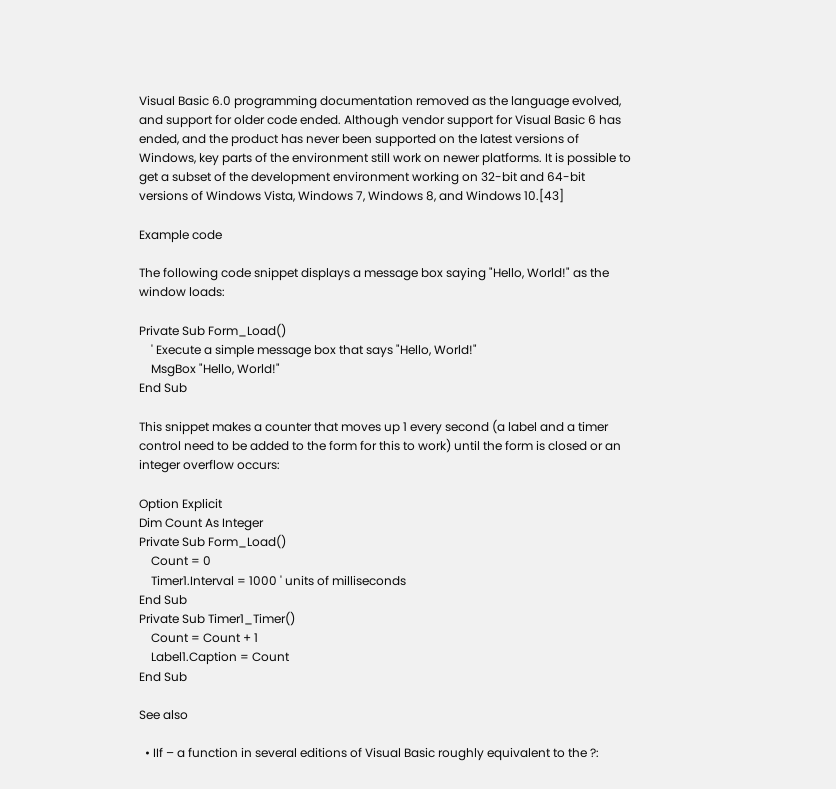Visual Basic 6.0 programming documentation removed as the language evolved, and support for older code ended. Although vendor support for Visual Basic 6 has ended, and the product has never been supported on the latest versions of Windows, key parts of the environment still work on newer platforms. It is possible to get a subset of the development environment working on 32-bit and 64-bit versions of Windows Vista, Windows 7, Windows 8, and Windows 10.[43]

Example code

The following code snippet displays a message box saying "Hello, World!" as the window loads:

Private Sub Form_Load()
    ' Execute a simple message box that says "Hello, World!"
    MsgBox "Hello, World!"
End Sub

This snippet makes a counter that moves up 1 every second (a label and a timer control need to be added to the form for this to work) until the form is closed or an integer overflow occurs:

Option Explicit
Dim Count As Integer
Private Sub Form_Load()
    Count = 0
    Timer1.Interval = 1000 ' units of milliseconds
End Sub
Private Sub Timer1_Timer()
    Count = Count + 1
    Label1.Caption = Count
End Sub

See also

  • IIf – a function in several editions of Visual Basic roughly equivalent to the ?: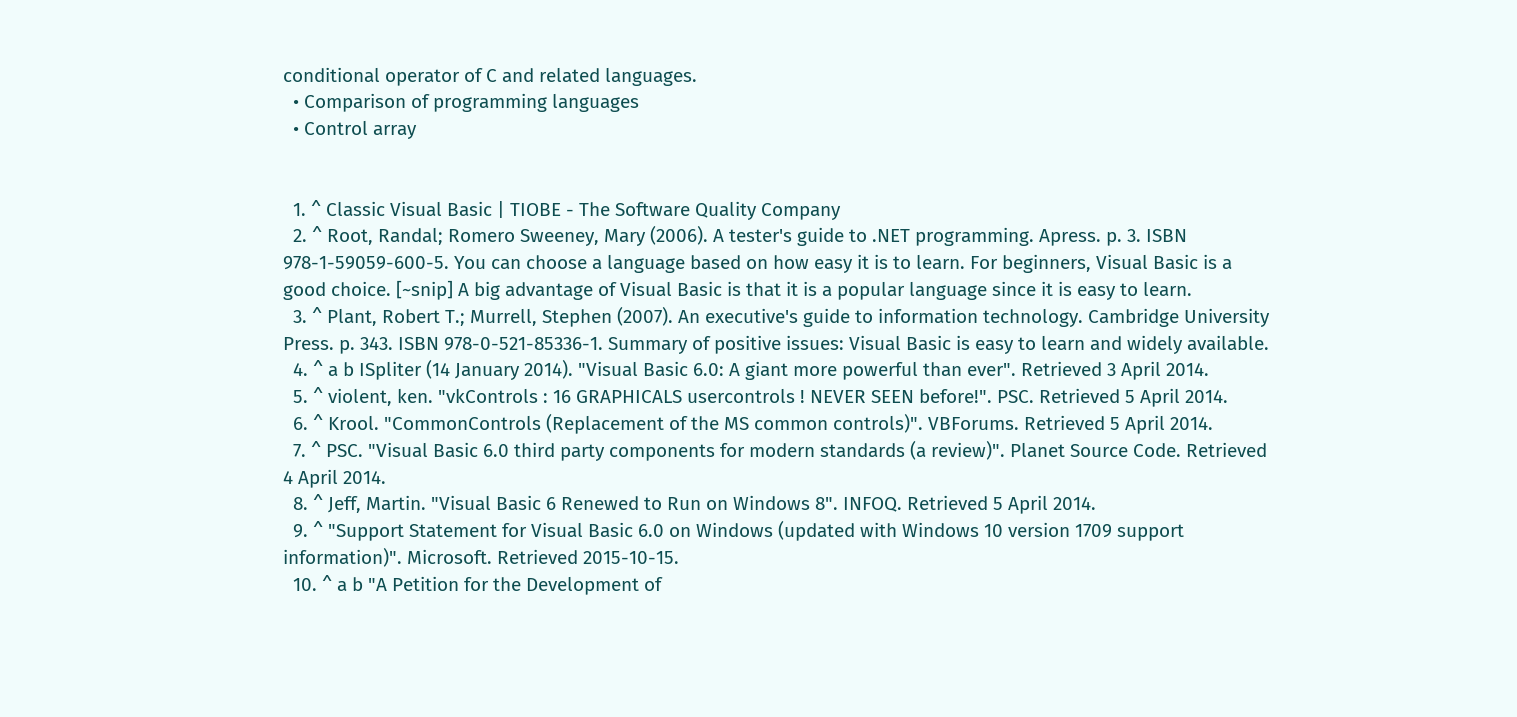conditional operator of C and related languages.
  • Comparison of programming languages
  • Control array


  1. ^ Classic Visual Basic | TIOBE - The Software Quality Company
  2. ^ Root, Randal; Romero Sweeney, Mary (2006). A tester's guide to .NET programming. Apress. p. 3. ISBN 978-1-59059-600-5. You can choose a language based on how easy it is to learn. For beginners, Visual Basic is a good choice. [~snip] A big advantage of Visual Basic is that it is a popular language since it is easy to learn.
  3. ^ Plant, Robert T.; Murrell, Stephen (2007). An executive's guide to information technology. Cambridge University Press. p. 343. ISBN 978-0-521-85336-1. Summary of positive issues: Visual Basic is easy to learn and widely available.
  4. ^ a b ISpliter (14 January 2014). "Visual Basic 6.0: A giant more powerful than ever". Retrieved 3 April 2014.
  5. ^ violent, ken. "vkControls : 16 GRAPHICALS usercontrols ! NEVER SEEN before!". PSC. Retrieved 5 April 2014.
  6. ^ Krool. "CommonControls (Replacement of the MS common controls)". VBForums. Retrieved 5 April 2014.
  7. ^ PSC. "Visual Basic 6.0 third party components for modern standards (a review)". Planet Source Code. Retrieved 4 April 2014.
  8. ^ Jeff, Martin. "Visual Basic 6 Renewed to Run on Windows 8". INFOQ. Retrieved 5 April 2014.
  9. ^ "Support Statement for Visual Basic 6.0 on Windows (updated with Windows 10 version 1709 support information)". Microsoft. Retrieved 2015-10-15.
  10. ^ a b "A Petition for the Development of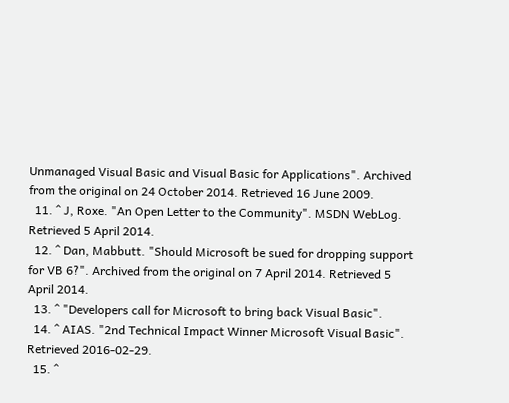Unmanaged Visual Basic and Visual Basic for Applications". Archived from the original on 24 October 2014. Retrieved 16 June 2009.
  11. ^ J, Roxe. "An Open Letter to the Community". MSDN WebLog. Retrieved 5 April 2014.
  12. ^ Dan, Mabbutt. "Should Microsoft be sued for dropping support for VB 6?". Archived from the original on 7 April 2014. Retrieved 5 April 2014.
  13. ^ "Developers call for Microsoft to bring back Visual Basic".
  14. ^ AIAS. "2nd Technical Impact Winner Microsoft Visual Basic". Retrieved 2016-02-29.
  15. ^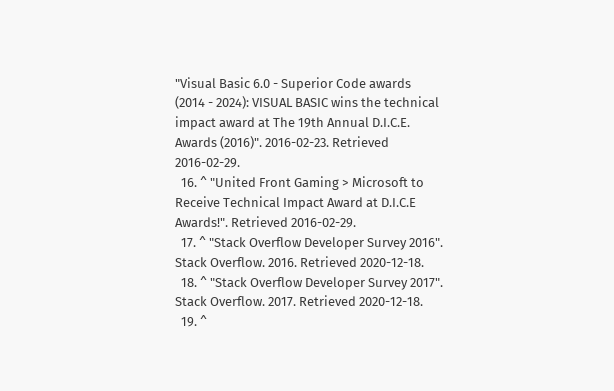"Visual Basic 6.0 - Superior Code awards (2014 - 2024): VISUAL BASIC wins the technical impact award at The 19th Annual D.I.C.E. Awards (2016)". 2016-02-23. Retrieved 2016-02-29.
  16. ^ "United Front Gaming > Microsoft to Receive Technical Impact Award at D.I.C.E Awards!". Retrieved 2016-02-29.
  17. ^ "Stack Overflow Developer Survey 2016". Stack Overflow. 2016. Retrieved 2020-12-18.
  18. ^ "Stack Overflow Developer Survey 2017". Stack Overflow. 2017. Retrieved 2020-12-18.
  19. ^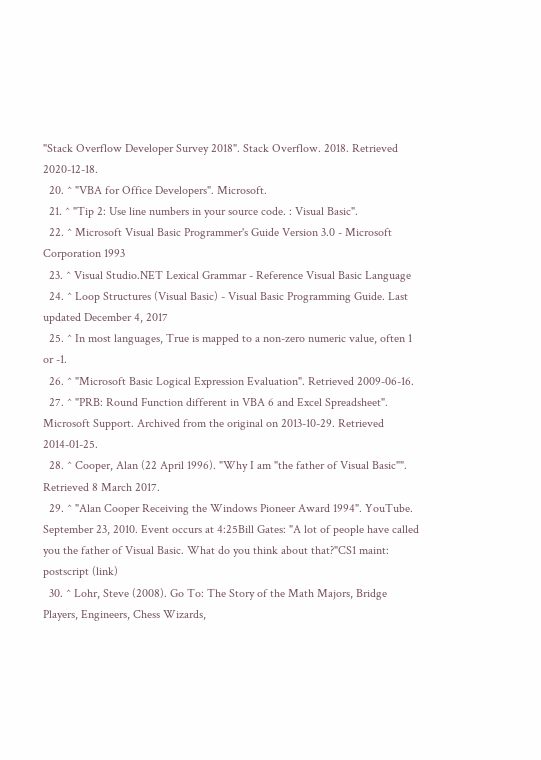"Stack Overflow Developer Survey 2018". Stack Overflow. 2018. Retrieved 2020-12-18.
  20. ^ "VBA for Office Developers". Microsoft.
  21. ^ "Tip 2: Use line numbers in your source code. : Visual Basic".
  22. ^ Microsoft Visual Basic Programmer's Guide Version 3.0 - Microsoft Corporation 1993
  23. ^ Visual Studio.NET Lexical Grammar - Reference Visual Basic Language
  24. ^ Loop Structures (Visual Basic) - Visual Basic Programming Guide. Last updated December 4, 2017
  25. ^ In most languages, True is mapped to a non-zero numeric value, often 1 or -1.
  26. ^ "Microsoft Basic Logical Expression Evaluation". Retrieved 2009-06-16.
  27. ^ "PRB: Round Function different in VBA 6 and Excel Spreadsheet". Microsoft Support. Archived from the original on 2013-10-29. Retrieved 2014-01-25.
  28. ^ Cooper, Alan (22 April 1996). "Why I am "the father of Visual Basic"". Retrieved 8 March 2017.
  29. ^ "Alan Cooper Receiving the Windows Pioneer Award 1994". YouTube. September 23, 2010. Event occurs at 4:25Bill Gates: "A lot of people have called you the father of Visual Basic. What do you think about that?"CS1 maint: postscript (link)
  30. ^ Lohr, Steve (2008). Go To: The Story of the Math Majors, Bridge Players, Engineers, Chess Wizards,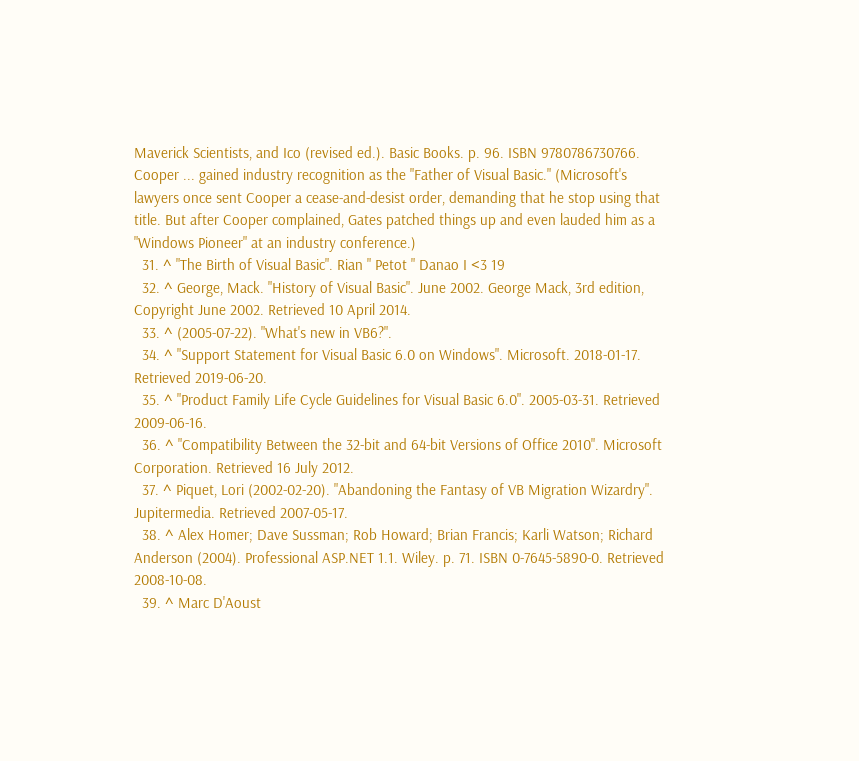Maverick Scientists, and Ico (revised ed.). Basic Books. p. 96. ISBN 9780786730766. Cooper ... gained industry recognition as the "Father of Visual Basic." (Microsoft's lawyers once sent Cooper a cease-and-desist order, demanding that he stop using that title. But after Cooper complained, Gates patched things up and even lauded him as a "Windows Pioneer" at an industry conference.)
  31. ^ "The Birth of Visual Basic". Rian " Petot " Danao I <3 19
  32. ^ George, Mack. "History of Visual Basic". June 2002. George Mack, 3rd edition, Copyright June 2002. Retrieved 10 April 2014.
  33. ^ (2005-07-22). "What's new in VB6?".
  34. ^ "Support Statement for Visual Basic 6.0 on Windows". Microsoft. 2018-01-17. Retrieved 2019-06-20.
  35. ^ "Product Family Life Cycle Guidelines for Visual Basic 6.0". 2005-03-31. Retrieved 2009-06-16.
  36. ^ "Compatibility Between the 32-bit and 64-bit Versions of Office 2010". Microsoft Corporation. Retrieved 16 July 2012.
  37. ^ Piquet, Lori (2002-02-20). "Abandoning the Fantasy of VB Migration Wizardry". Jupitermedia. Retrieved 2007-05-17.
  38. ^ Alex Homer; Dave Sussman; Rob Howard; Brian Francis; Karli Watson; Richard Anderson (2004). Professional ASP.NET 1.1. Wiley. p. 71. ISBN 0-7645-5890-0. Retrieved 2008-10-08.
  39. ^ Marc D'Aoust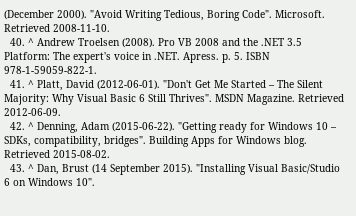(December 2000). "Avoid Writing Tedious, Boring Code". Microsoft. Retrieved 2008-11-10.
  40. ^ Andrew Troelsen (2008). Pro VB 2008 and the .NET 3.5 Platform: The expert's voice in .NET. Apress. p. 5. ISBN 978-1-59059-822-1.
  41. ^ Platt, David (2012-06-01). "Don't Get Me Started – The Silent Majority: Why Visual Basic 6 Still Thrives". MSDN Magazine. Retrieved 2012-06-09.
  42. ^ Denning, Adam (2015-06-22). "Getting ready for Windows 10 – SDKs, compatibility, bridges". Building Apps for Windows blog. Retrieved 2015-08-02.
  43. ^ Dan, Brust (14 September 2015). "Installing Visual Basic/Studio 6 on Windows 10".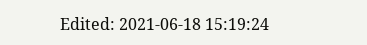Edited: 2021-06-18 15:19:24